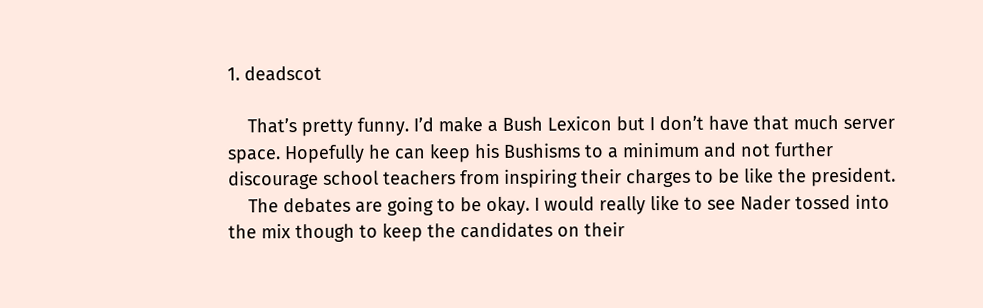1. deadscot

    That’s pretty funny. I’d make a Bush Lexicon but I don’t have that much server space. Hopefully he can keep his Bushisms to a minimum and not further discourage school teachers from inspiring their charges to be like the president.
    The debates are going to be okay. I would really like to see Nader tossed into the mix though to keep the candidates on their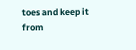toes and keep it from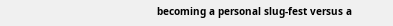becoming a personal slug-fest versus a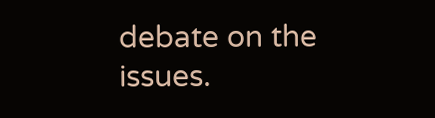debate on the issues.